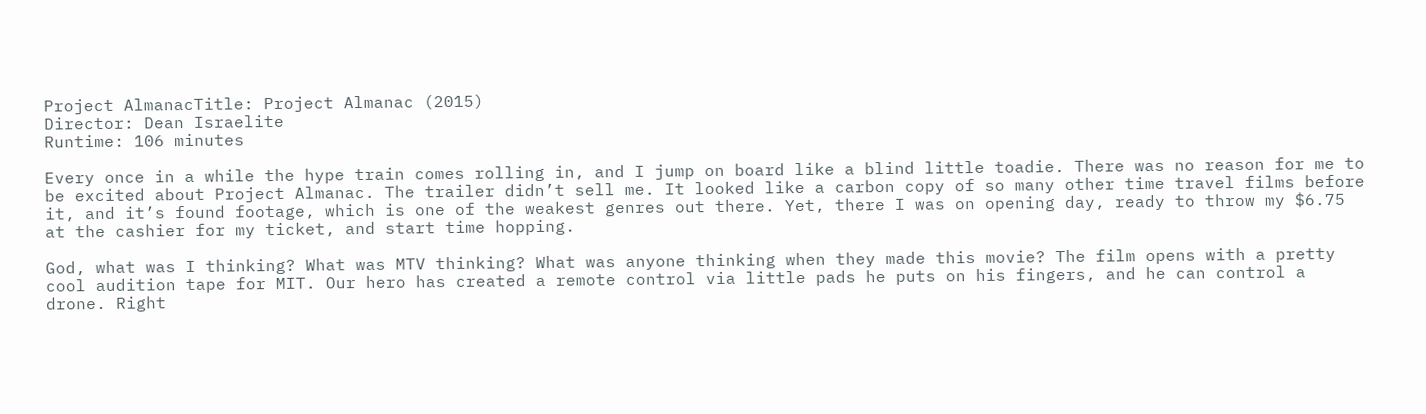Project AlmanacTitle: Project Almanac (2015)
Director: Dean Israelite
Runtime: 106 minutes

Every once in a while the hype train comes rolling in, and I jump on board like a blind little toadie. There was no reason for me to be excited about Project Almanac. The trailer didn’t sell me. It looked like a carbon copy of so many other time travel films before it, and it’s found footage, which is one of the weakest genres out there. Yet, there I was on opening day, ready to throw my $6.75 at the cashier for my ticket, and start time hopping.

God, what was I thinking? What was MTV thinking? What was anyone thinking when they made this movie? The film opens with a pretty cool audition tape for MIT. Our hero has created a remote control via little pads he puts on his fingers, and he can control a drone. Right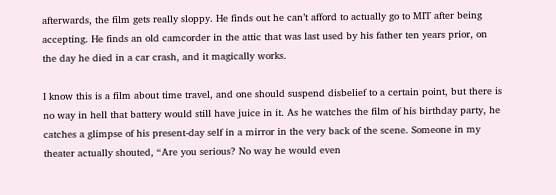afterwards, the film gets really sloppy. He finds out he can’t afford to actually go to MIT after being accepting. He finds an old camcorder in the attic that was last used by his father ten years prior, on the day he died in a car crash, and it magically works.

I know this is a film about time travel, and one should suspend disbelief to a certain point, but there is no way in hell that battery would still have juice in it. As he watches the film of his birthday party, he catches a glimpse of his present-day self in a mirror in the very back of the scene. Someone in my theater actually shouted, “Are you serious? No way he would even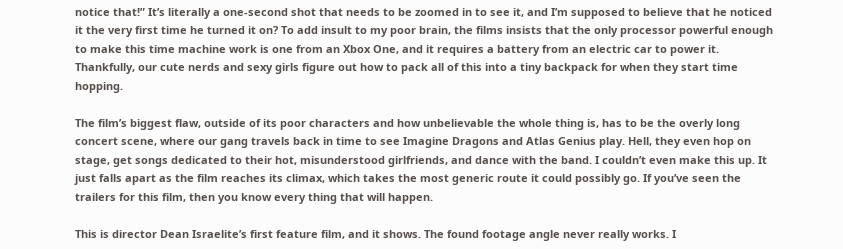notice that!” It’s literally a one-second shot that needs to be zoomed in to see it, and I’m supposed to believe that he noticed it the very first time he turned it on? To add insult to my poor brain, the films insists that the only processor powerful enough to make this time machine work is one from an Xbox One, and it requires a battery from an electric car to power it. Thankfully, our cute nerds and sexy girls figure out how to pack all of this into a tiny backpack for when they start time hopping.

The film’s biggest flaw, outside of its poor characters and how unbelievable the whole thing is, has to be the overly long concert scene, where our gang travels back in time to see Imagine Dragons and Atlas Genius play. Hell, they even hop on stage, get songs dedicated to their hot, misunderstood girlfriends, and dance with the band. I couldn’t even make this up. It just falls apart as the film reaches its climax, which takes the most generic route it could possibly go. If you’ve seen the trailers for this film, then you know every thing that will happen.

This is director Dean Israelite’s first feature film, and it shows. The found footage angle never really works. I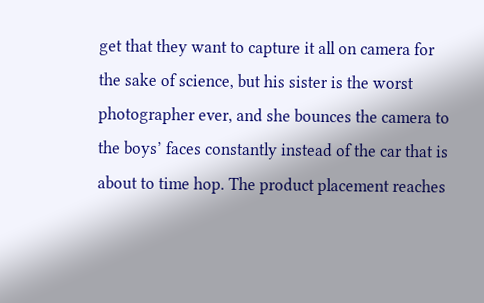get that they want to capture it all on camera for the sake of science, but his sister is the worst photographer ever, and she bounces the camera to the boys’ faces constantly instead of the car that is about to time hop. The product placement reaches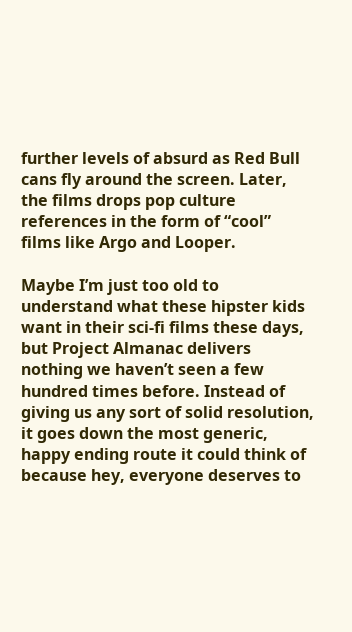further levels of absurd as Red Bull cans fly around the screen. Later, the films drops pop culture references in the form of “cool” films like Argo and Looper.

Maybe I’m just too old to understand what these hipster kids want in their sci-fi films these days, but Project Almanac delivers nothing we haven’t seen a few hundred times before. Instead of giving us any sort of solid resolution, it goes down the most generic, happy ending route it could think of because hey, everyone deserves to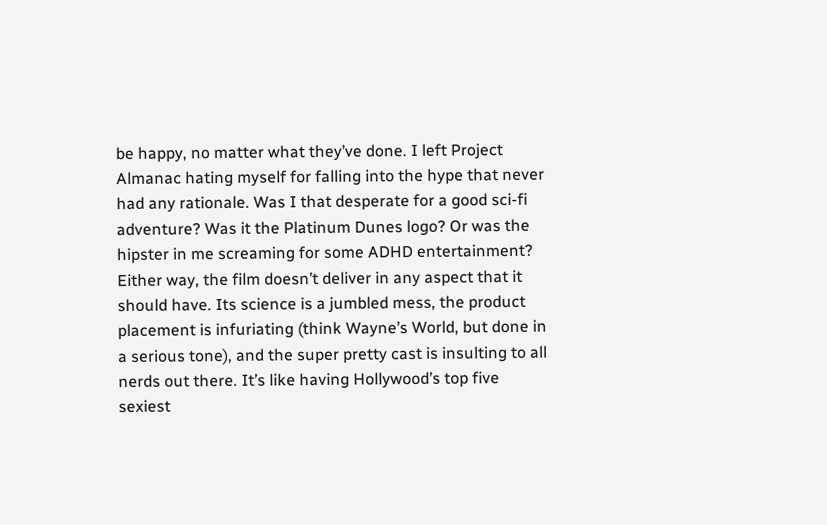be happy, no matter what they’ve done. I left Project Almanac hating myself for falling into the hype that never had any rationale. Was I that desperate for a good sci-fi adventure? Was it the Platinum Dunes logo? Or was the hipster in me screaming for some ADHD entertainment? Either way, the film doesn’t deliver in any aspect that it should have. Its science is a jumbled mess, the product placement is infuriating (think Wayne’s World, but done in a serious tone), and the super pretty cast is insulting to all nerds out there. It’s like having Hollywood’s top five sexiest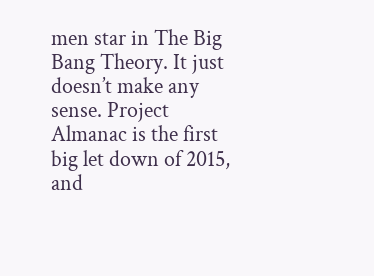men star in The Big Bang Theory. It just doesn’t make any sense. Project Almanac is the first big let down of 2015, and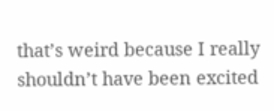that’s weird because I really shouldn’t have been excited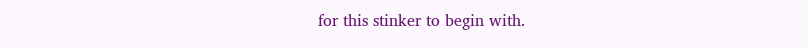for this stinker to begin with.